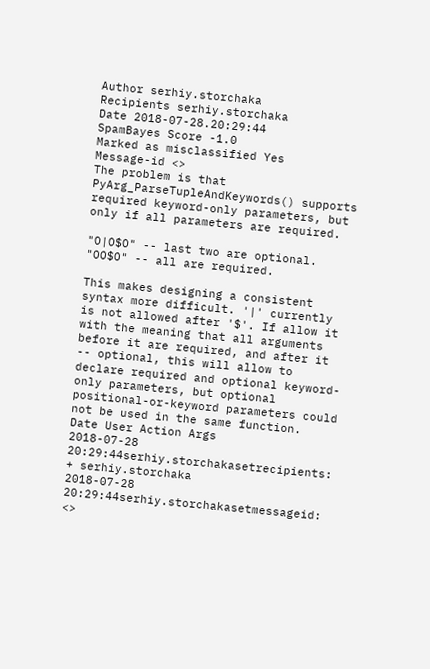Author serhiy.storchaka
Recipients serhiy.storchaka
Date 2018-07-28.20:29:44
SpamBayes Score -1.0
Marked as misclassified Yes
Message-id <>
The problem is that PyArg_ParseTupleAndKeywords() supports required keyword-only parameters, but only if all parameters are required.

"O|O$O" -- last two are optional.
"OO$O" -- all are required.

This makes designing a consistent syntax more difficult. '|' currently is not allowed after '$'. If allow it with the meaning that all arguments before it are required, and after it -- optional, this will allow to declare required and optional keyword-only parameters, but optional positional-or-keyword parameters could not be used in the same function.
Date User Action Args
2018-07-28 20:29:44serhiy.storchakasetrecipients: + serhiy.storchaka
2018-07-28 20:29:44serhiy.storchakasetmessageid: <>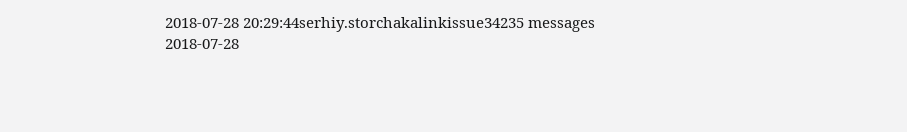2018-07-28 20:29:44serhiy.storchakalinkissue34235 messages
2018-07-28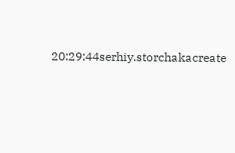20:29:44serhiy.storchakacreate